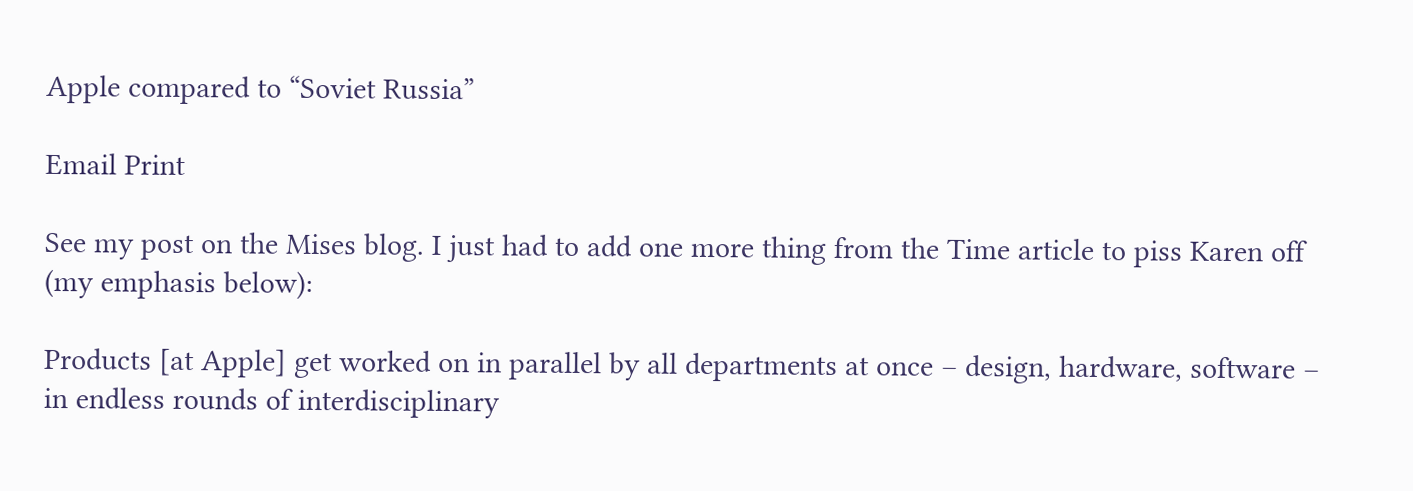Apple compared to “Soviet Russia”

Email Print

See my post on the Mises blog. I just had to add one more thing from the Time article to piss Karen off (my emphasis below):

Products [at Apple] get worked on in parallel by all departments at once – design, hardware, software – in endless rounds of interdisciplinary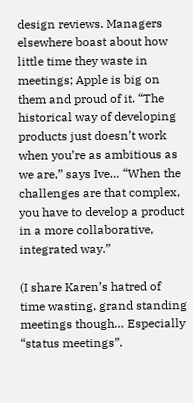design reviews. Managers elsewhere boast about how little time they waste in meetings; Apple is big on them and proud of it. “The historical way of developing products just doesn’t work when you’re as ambitious as we are,” says Ive… “When the challenges are that complex, you have to develop a product in a more collaborative, integrated way.”

(I share Karen’s hatred of time wasting, grand standing meetings though… Especially “status meetings”.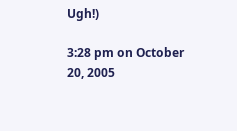Ugh!)

3:28 pm on October 20, 2005